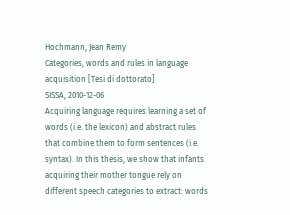Hochmann, Jean Remy
Categories, words and rules in language acquisition [Tesi di dottorato]
SISSA, 2010-12-06
Acquiring language requires learning a set of words (i.e. the lexicon) and abstract rules that combine them to form sentences (i.e. syntax). In this thesis, we show that infants acquiring their mother tongue rely on different speech categories to extract: words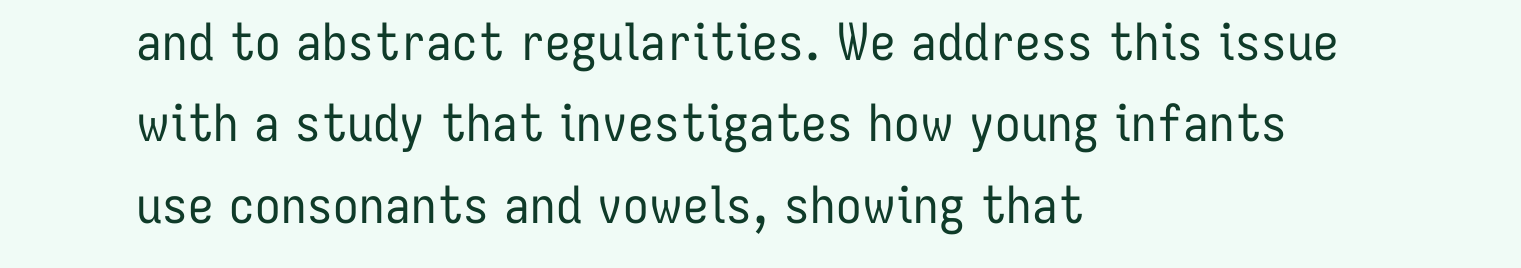and to abstract regularities. We address this issue with a study that investigates how young infants use consonants and vowels, showing that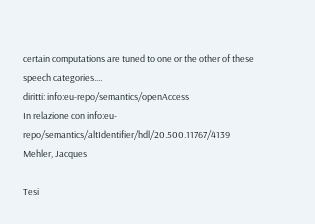certain computations are tuned to one or the other of these speech categories....
diritti: info:eu-repo/semantics/openAccess
In relazione con info:eu-repo/semantics/altIdentifier/hdl/20.500.11767/4139
Mehler, Jacques

Tesi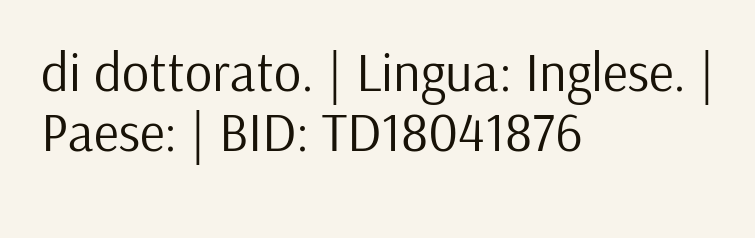di dottorato. | Lingua: Inglese. | Paese: | BID: TD18041876